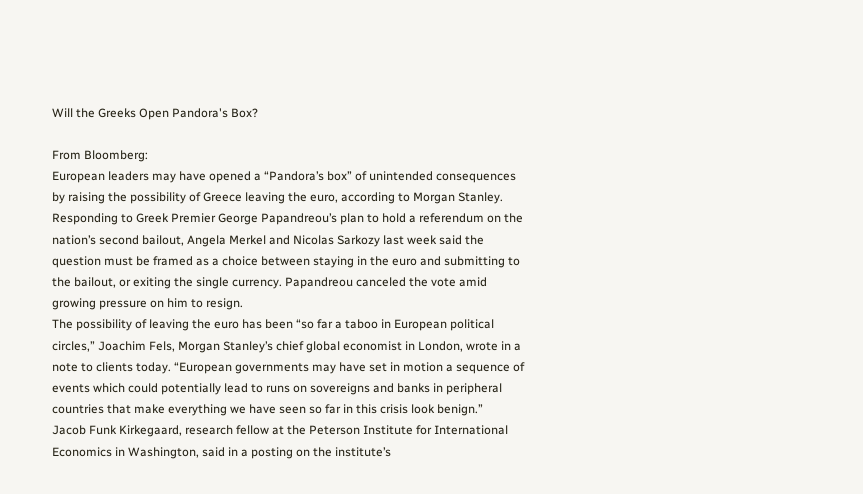Will the Greeks Open Pandora's Box?

From Bloomberg:
European leaders may have opened a “Pandora’s box” of unintended consequences by raising the possibility of Greece leaving the euro, according to Morgan Stanley.
Responding to Greek Premier George Papandreou’s plan to hold a referendum on the nation’s second bailout, Angela Merkel and Nicolas Sarkozy last week said the question must be framed as a choice between staying in the euro and submitting to the bailout, or exiting the single currency. Papandreou canceled the vote amid growing pressure on him to resign.
The possibility of leaving the euro has been “so far a taboo in European political circles,” Joachim Fels, Morgan Stanley’s chief global economist in London, wrote in a note to clients today. “European governments may have set in motion a sequence of events which could potentially lead to runs on sovereigns and banks in peripheral countries that make everything we have seen so far in this crisis look benign.”
Jacob Funk Kirkegaard, research fellow at the Peterson Institute for International Economics in Washington, said in a posting on the institute’s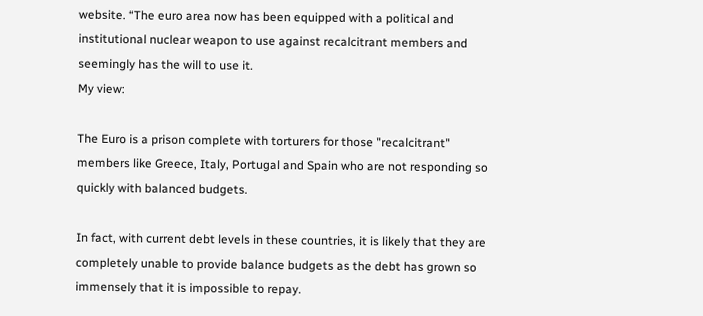website. “The euro area now has been equipped with a political and institutional nuclear weapon to use against recalcitrant members and seemingly has the will to use it.
My view:

The Euro is a prison complete with torturers for those "recalcitrant" members like Greece, Italy, Portugal and Spain who are not responding so quickly with balanced budgets.

In fact, with current debt levels in these countries, it is likely that they are completely unable to provide balance budgets as the debt has grown so immensely that it is impossible to repay.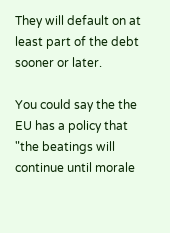They will default on at least part of the debt sooner or later.

You could say the the EU has a policy that "the beatings will continue until morale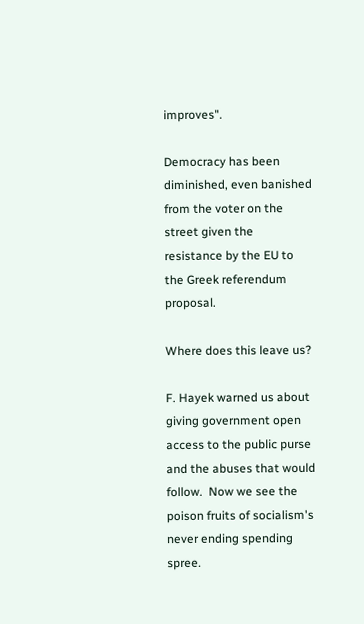improves".

Democracy has been diminished, even banished from the voter on the street given the resistance by the EU to the Greek referendum proposal.

Where does this leave us?

F. Hayek warned us about giving government open access to the public purse and the abuses that would follow.  Now we see the poison fruits of socialism's never ending spending spree.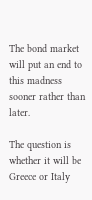The bond market will put an end to this madness sooner rather than later.

The question is whether it will be Greece or Italy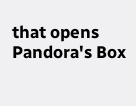that opens Pandora's Box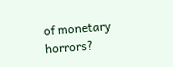of monetary horrors?